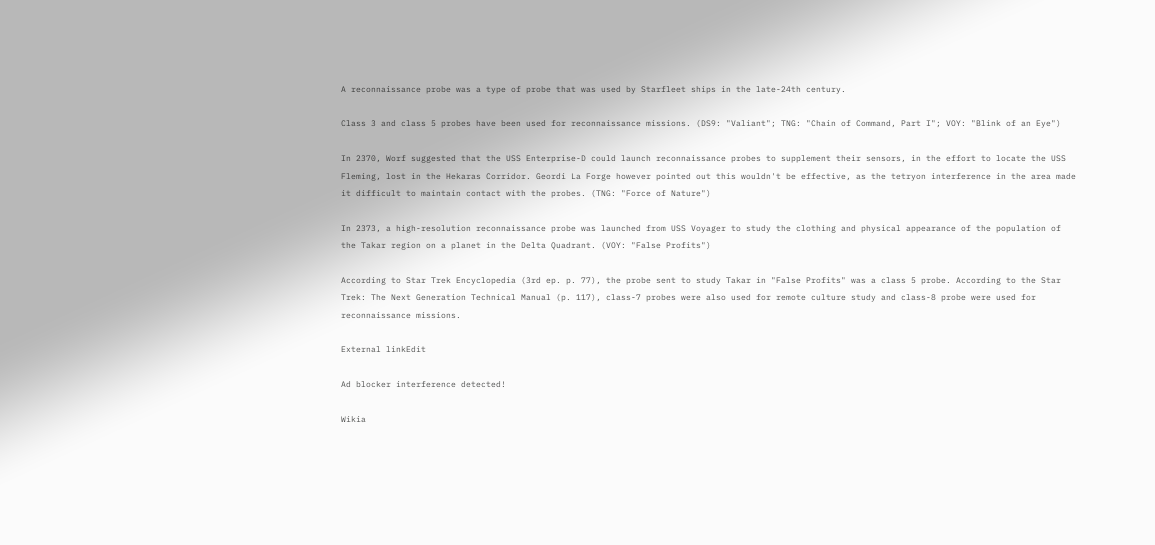A reconnaissance probe was a type of probe that was used by Starfleet ships in the late-24th century.

Class 3 and class 5 probes have been used for reconnaissance missions. (DS9: "Valiant"; TNG: "Chain of Command, Part I"; VOY: "Blink of an Eye")

In 2370, Worf suggested that the USS Enterprise-D could launch reconnaissance probes to supplement their sensors, in the effort to locate the USS Fleming, lost in the Hekaras Corridor. Geordi La Forge however pointed out this wouldn't be effective, as the tetryon interference in the area made it difficult to maintain contact with the probes. (TNG: "Force of Nature")

In 2373, a high-resolution reconnaissance probe was launched from USS Voyager to study the clothing and physical appearance of the population of the Takar region on a planet in the Delta Quadrant. (VOY: "False Profits")

According to Star Trek Encyclopedia (3rd ep. p. 77), the probe sent to study Takar in "False Profits" was a class 5 probe. According to the Star Trek: The Next Generation Technical Manual (p. 117), class-7 probes were also used for remote culture study and class-8 probe were used for reconnaissance missions.

External linkEdit

Ad blocker interference detected!

Wikia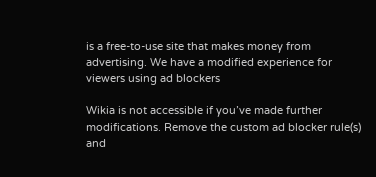is a free-to-use site that makes money from advertising. We have a modified experience for viewers using ad blockers

Wikia is not accessible if you’ve made further modifications. Remove the custom ad blocker rule(s) and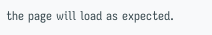the page will load as expected.